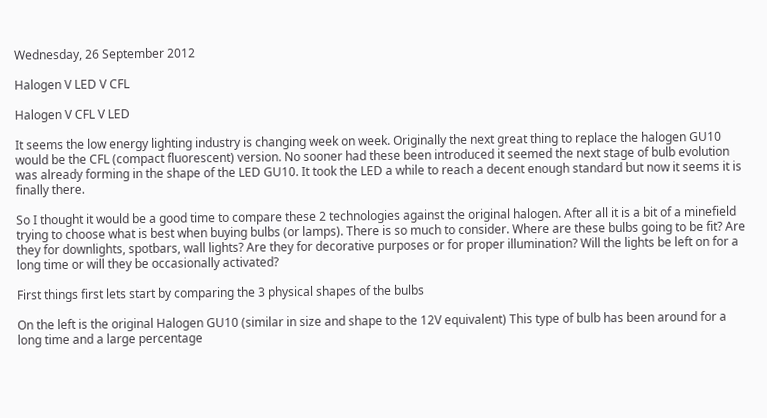Wednesday, 26 September 2012

Halogen V LED V CFL

Halogen V CFL V LED

It seems the low energy lighting industry is changing week on week. Originally the next great thing to replace the halogen GU10 would be the CFL (compact fluorescent) version. No sooner had these been introduced it seemed the next stage of bulb evolution was already forming in the shape of the LED GU10. It took the LED a while to reach a decent enough standard but now it seems it is finally there.

So I thought it would be a good time to compare these 2 technologies against the original halogen. After all it is a bit of a minefield trying to choose what is best when buying bulbs (or lamps). There is so much to consider. Where are these bulbs going to be fit? Are they for downlights, spotbars, wall lights? Are they for decorative purposes or for proper illumination? Will the lights be left on for a long time or will they be occasionally activated?

First things first lets start by comparing the 3 physical shapes of the bulbs

On the left is the original Halogen GU10 (similar in size and shape to the 12V equivalent) This type of bulb has been around for a long time and a large percentage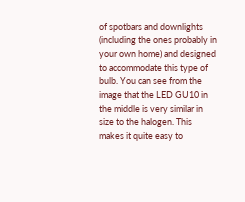of spotbars and downlights (including the ones probably in your own home) and designed to accommodate this type of bulb. You can see from the image that the LED GU10 in the middle is very similar in size to the halogen. This makes it quite easy to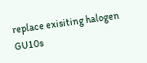replace exisiting halogen GU10s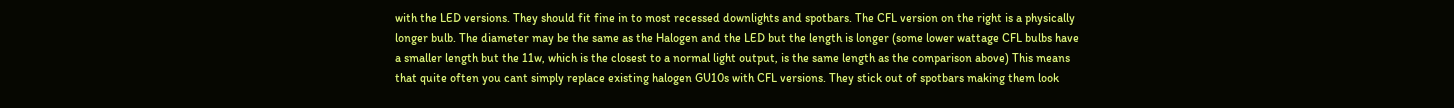with the LED versions. They should fit fine in to most recessed downlights and spotbars. The CFL version on the right is a physically longer bulb. The diameter may be the same as the Halogen and the LED but the length is longer (some lower wattage CFL bulbs have a smaller length but the 11w, which is the closest to a normal light output, is the same length as the comparison above) This means that quite often you cant simply replace existing halogen GU10s with CFL versions. They stick out of spotbars making them look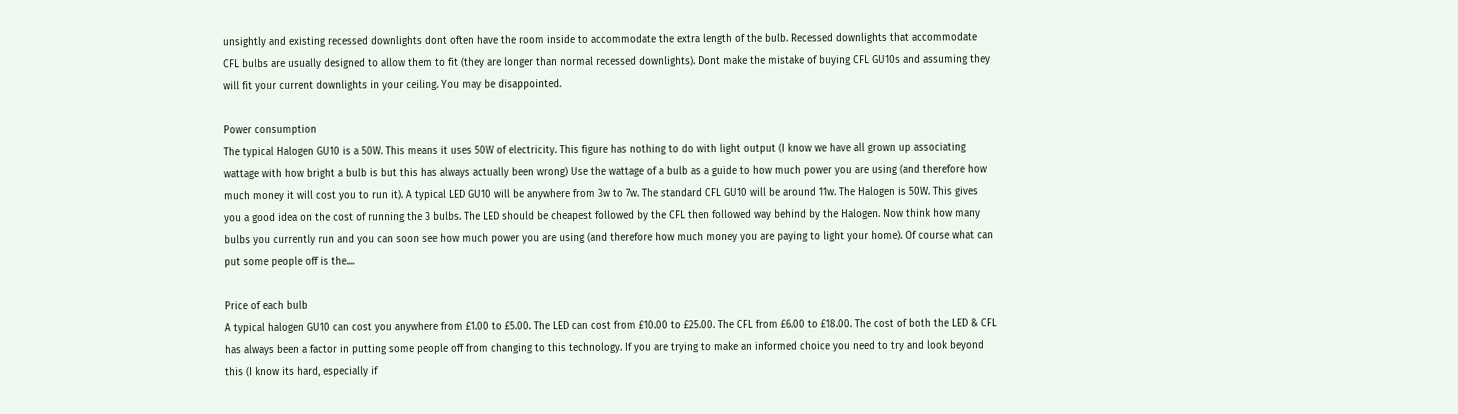unsightly and existing recessed downlights dont often have the room inside to accommodate the extra length of the bulb. Recessed downlights that accommodate CFL bulbs are usually designed to allow them to fit (they are longer than normal recessed downlights). Dont make the mistake of buying CFL GU10s and assuming they will fit your current downlights in your ceiling. You may be disappointed.

Power consumption
The typical Halogen GU10 is a 50W. This means it uses 50W of electricity. This figure has nothing to do with light output (I know we have all grown up associating wattage with how bright a bulb is but this has always actually been wrong) Use the wattage of a bulb as a guide to how much power you are using (and therefore how much money it will cost you to run it). A typical LED GU10 will be anywhere from 3w to 7w. The standard CFL GU10 will be around 11w. The Halogen is 50W. This gives you a good idea on the cost of running the 3 bulbs. The LED should be cheapest followed by the CFL then followed way behind by the Halogen. Now think how many bulbs you currently run and you can soon see how much power you are using (and therefore how much money you are paying to light your home). Of course what can put some people off is the....

Price of each bulb
A typical halogen GU10 can cost you anywhere from £1.00 to £5.00. The LED can cost from £10.00 to £25.00. The CFL from £6.00 to £18.00. The cost of both the LED & CFL has always been a factor in putting some people off from changing to this technology. If you are trying to make an informed choice you need to try and look beyond this (I know its hard, especially if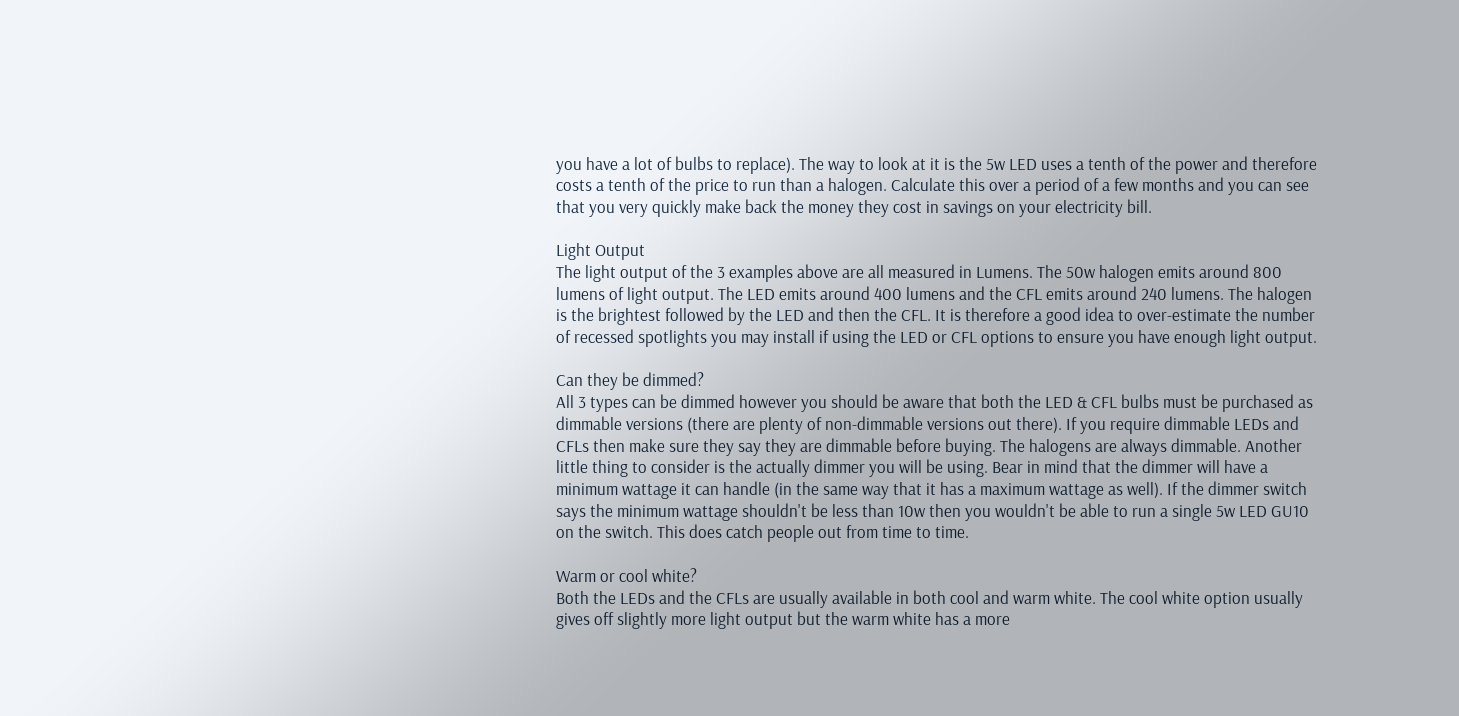you have a lot of bulbs to replace). The way to look at it is the 5w LED uses a tenth of the power and therefore costs a tenth of the price to run than a halogen. Calculate this over a period of a few months and you can see that you very quickly make back the money they cost in savings on your electricity bill.

Light Output
The light output of the 3 examples above are all measured in Lumens. The 50w halogen emits around 800 lumens of light output. The LED emits around 400 lumens and the CFL emits around 240 lumens. The halogen is the brightest followed by the LED and then the CFL. It is therefore a good idea to over-estimate the number of recessed spotlights you may install if using the LED or CFL options to ensure you have enough light output.

Can they be dimmed?
All 3 types can be dimmed however you should be aware that both the LED & CFL bulbs must be purchased as dimmable versions (there are plenty of non-dimmable versions out there). If you require dimmable LEDs and CFLs then make sure they say they are dimmable before buying. The halogens are always dimmable. Another little thing to consider is the actually dimmer you will be using. Bear in mind that the dimmer will have a minimum wattage it can handle (in the same way that it has a maximum wattage as well). If the dimmer switch says the minimum wattage shouldn't be less than 10w then you wouldn't be able to run a single 5w LED GU10 on the switch. This does catch people out from time to time.

Warm or cool white?
Both the LEDs and the CFLs are usually available in both cool and warm white. The cool white option usually gives off slightly more light output but the warm white has a more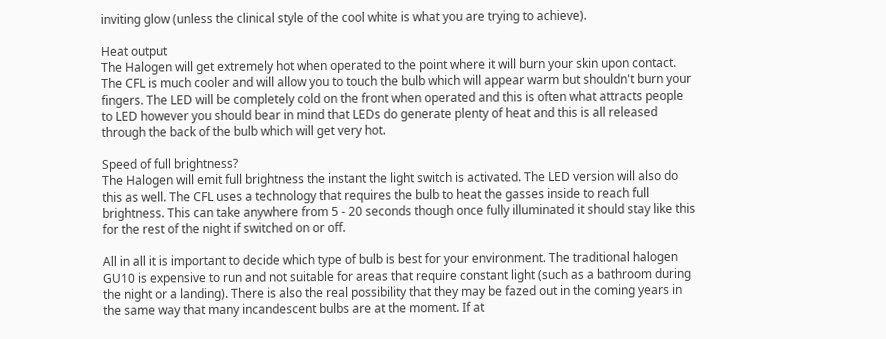inviting glow (unless the clinical style of the cool white is what you are trying to achieve).

Heat output
The Halogen will get extremely hot when operated to the point where it will burn your skin upon contact. The CFL is much cooler and will allow you to touch the bulb which will appear warm but shouldn't burn your fingers. The LED will be completely cold on the front when operated and this is often what attracts people to LED however you should bear in mind that LEDs do generate plenty of heat and this is all released through the back of the bulb which will get very hot.

Speed of full brightness?
The Halogen will emit full brightness the instant the light switch is activated. The LED version will also do this as well. The CFL uses a technology that requires the bulb to heat the gasses inside to reach full brightness. This can take anywhere from 5 - 20 seconds though once fully illuminated it should stay like this for the rest of the night if switched on or off.

All in all it is important to decide which type of bulb is best for your environment. The traditional halogen GU10 is expensive to run and not suitable for areas that require constant light (such as a bathroom during the night or a landing). There is also the real possibility that they may be fazed out in the coming years in the same way that many incandescent bulbs are at the moment. If at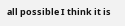all possible I think it is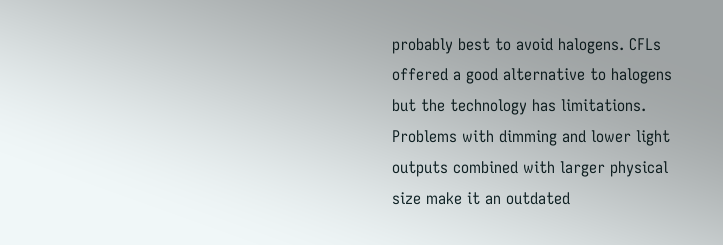probably best to avoid halogens. CFLs offered a good alternative to halogens but the technology has limitations. Problems with dimming and lower light outputs combined with larger physical size make it an outdated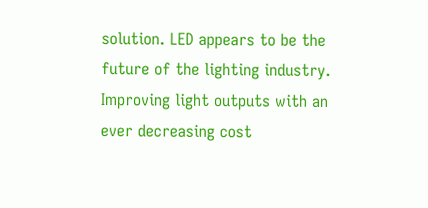solution. LED appears to be the future of the lighting industry. Improving light outputs with an ever decreasing cost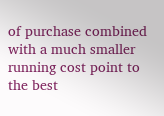of purchase combined with a much smaller running cost point to the best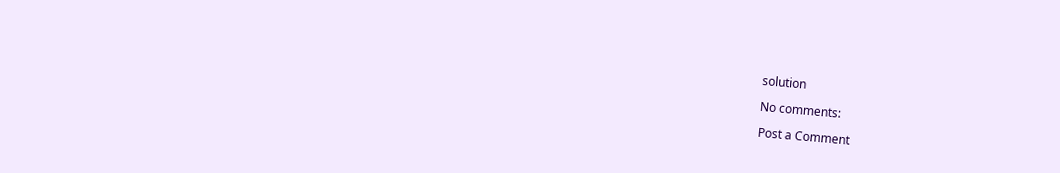solution

No comments:

Post a Comment